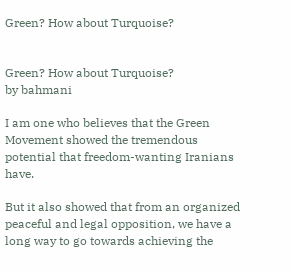Green? How about Turquoise?


Green? How about Turquoise?
by bahmani

I am one who believes that the Green Movement showed the tremendous potential that freedom-wanting Iranians have.

But it also showed that from an organized peaceful and legal opposition, we have a long way to go towards achieving the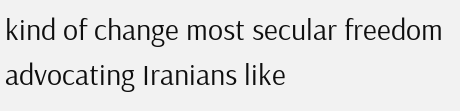kind of change most secular freedom advocating Iranians like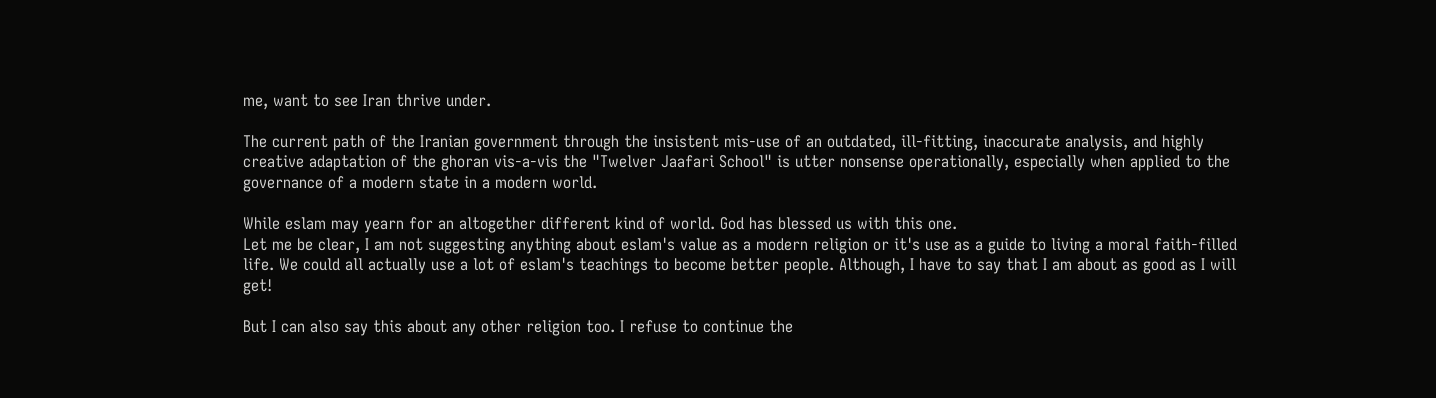me, want to see Iran thrive under.

The current path of the Iranian government through the insistent mis-use of an outdated, ill-fitting, inaccurate analysis, and highly creative adaptation of the ghoran vis-a-vis the "Twelver Jaafari School" is utter nonsense operationally, especially when applied to the governance of a modern state in a modern world.

While eslam may yearn for an altogether different kind of world. God has blessed us with this one.
Let me be clear, I am not suggesting anything about eslam's value as a modern religion or it's use as a guide to living a moral faith-filled life. We could all actually use a lot of eslam's teachings to become better people. Although, I have to say that I am about as good as I will get!

But I can also say this about any other religion too. I refuse to continue the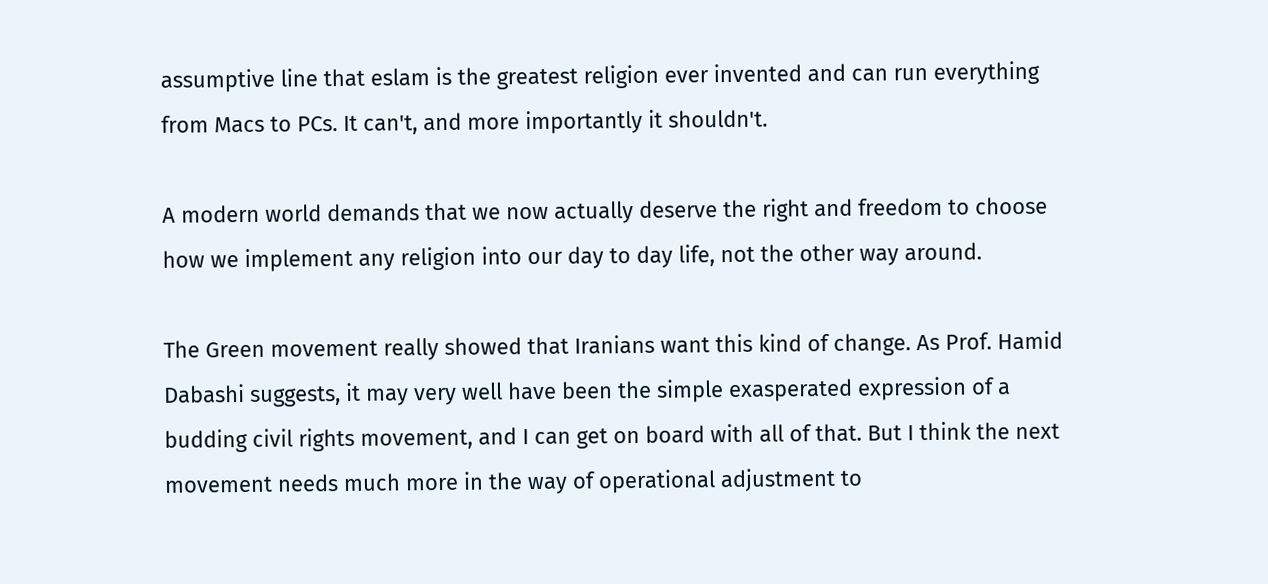assumptive line that eslam is the greatest religion ever invented and can run everything from Macs to PCs. It can't, and more importantly it shouldn't.

A modern world demands that we now actually deserve the right and freedom to choose how we implement any religion into our day to day life, not the other way around.

The Green movement really showed that Iranians want this kind of change. As Prof. Hamid Dabashi suggests, it may very well have been the simple exasperated expression of a budding civil rights movement, and I can get on board with all of that. But I think the next movement needs much more in the way of operational adjustment to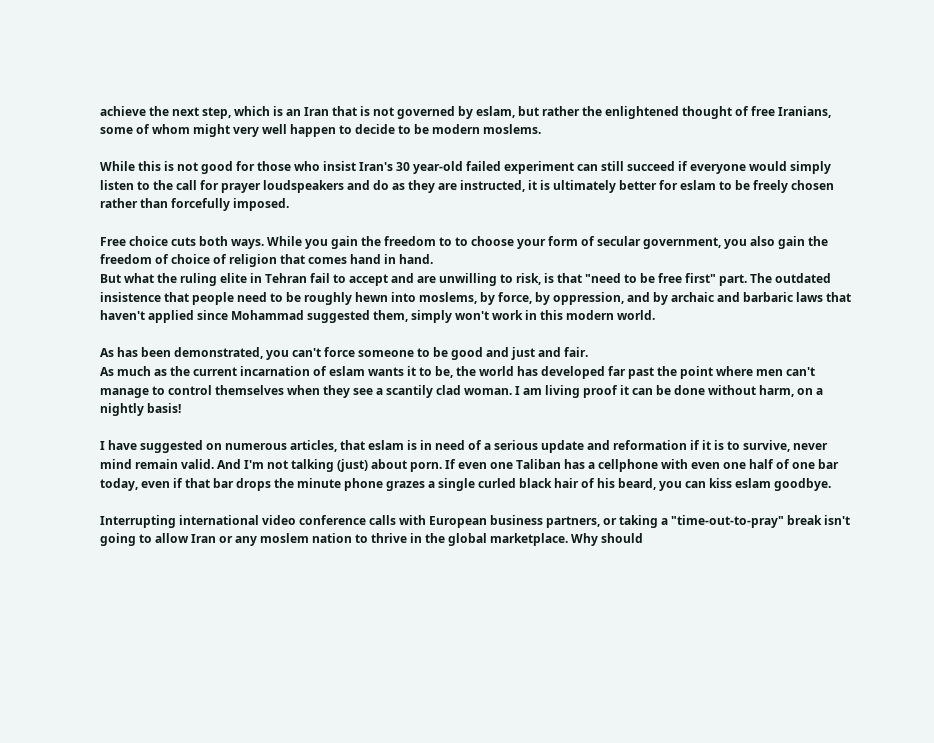achieve the next step, which is an Iran that is not governed by eslam, but rather the enlightened thought of free Iranians, some of whom might very well happen to decide to be modern moslems.

While this is not good for those who insist Iran's 30 year-old failed experiment can still succeed if everyone would simply listen to the call for prayer loudspeakers and do as they are instructed, it is ultimately better for eslam to be freely chosen rather than forcefully imposed.

Free choice cuts both ways. While you gain the freedom to to choose your form of secular government, you also gain the freedom of choice of religion that comes hand in hand.
But what the ruling elite in Tehran fail to accept and are unwilling to risk, is that "need to be free first" part. The outdated insistence that people need to be roughly hewn into moslems, by force, by oppression, and by archaic and barbaric laws that haven't applied since Mohammad suggested them, simply won't work in this modern world.

As has been demonstrated, you can't force someone to be good and just and fair.
As much as the current incarnation of eslam wants it to be, the world has developed far past the point where men can't manage to control themselves when they see a scantily clad woman. I am living proof it can be done without harm, on a nightly basis!

I have suggested on numerous articles, that eslam is in need of a serious update and reformation if it is to survive, never mind remain valid. And I'm not talking (just) about porn. If even one Taliban has a cellphone with even one half of one bar today, even if that bar drops the minute phone grazes a single curled black hair of his beard, you can kiss eslam goodbye.

Interrupting international video conference calls with European business partners, or taking a "time-out-to-pray" break isn't going to allow Iran or any moslem nation to thrive in the global marketplace. Why should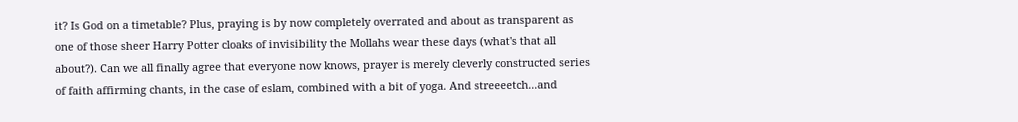it? Is God on a timetable? Plus, praying is by now completely overrated and about as transparent as one of those sheer Harry Potter cloaks of invisibility the Mollahs wear these days (what's that all about?). Can we all finally agree that everyone now knows, prayer is merely cleverly constructed series of faith affirming chants, in the case of eslam, combined with a bit of yoga. And streeeetch...and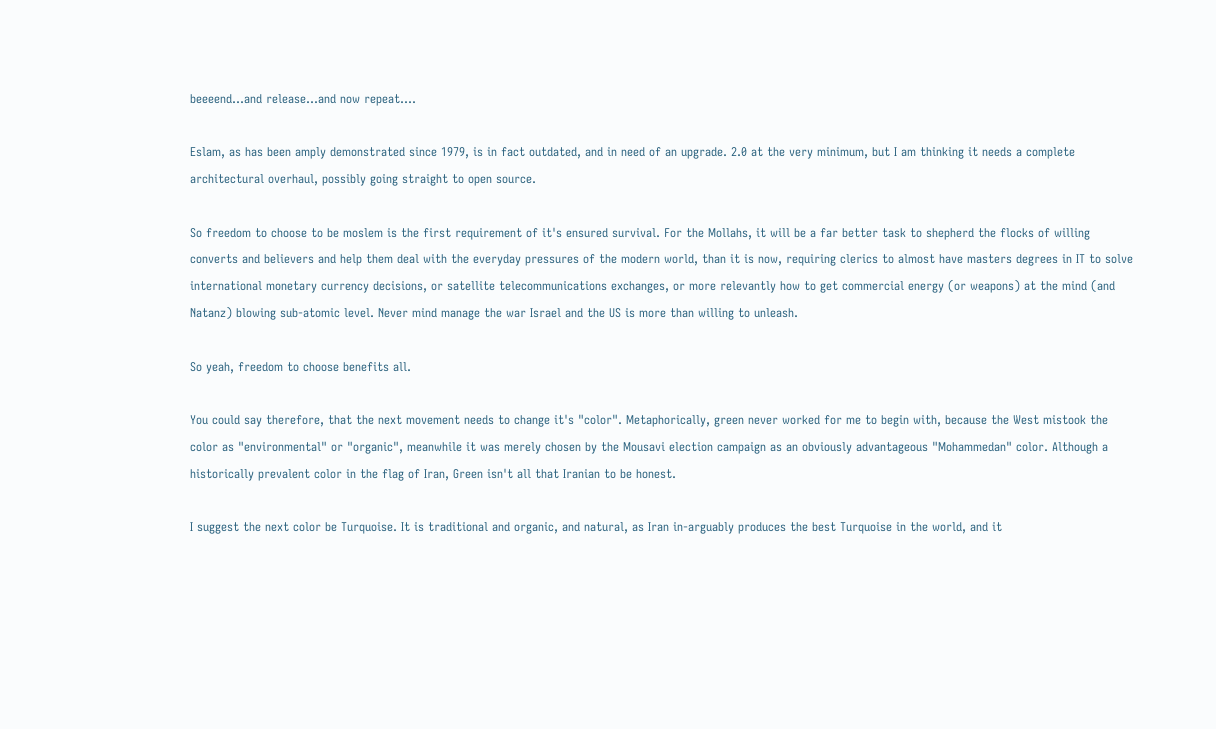beeeend...and release...and now repeat....

Eslam, as has been amply demonstrated since 1979, is in fact outdated, and in need of an upgrade. 2.0 at the very minimum, but I am thinking it needs a complete architectural overhaul, possibly going straight to open source.

So freedom to choose to be moslem is the first requirement of it's ensured survival. For the Mollahs, it will be a far better task to shepherd the flocks of willing converts and believers and help them deal with the everyday pressures of the modern world, than it is now, requiring clerics to almost have masters degrees in IT to solve international monetary currency decisions, or satellite telecommunications exchanges, or more relevantly how to get commercial energy (or weapons) at the mind (and Natanz) blowing sub-atomic level. Never mind manage the war Israel and the US is more than willing to unleash.

So yeah, freedom to choose benefits all.

You could say therefore, that the next movement needs to change it's "color". Metaphorically, green never worked for me to begin with, because the West mistook the color as "environmental" or "organic", meanwhile it was merely chosen by the Mousavi election campaign as an obviously advantageous "Mohammedan" color. Although a historically prevalent color in the flag of Iran, Green isn't all that Iranian to be honest.

I suggest the next color be Turquoise. It is traditional and organic, and natural, as Iran in-arguably produces the best Turquoise in the world, and it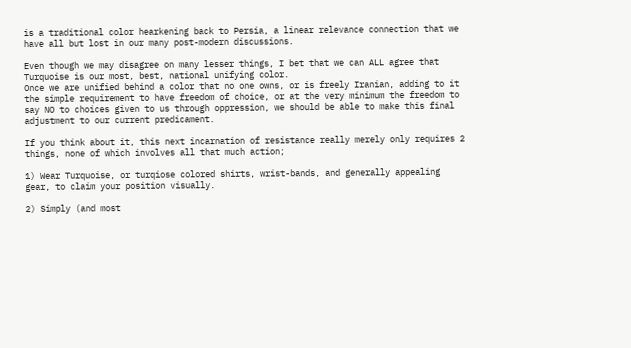is a traditional color hearkening back to Persia, a linear relevance connection that we have all but lost in our many post-modern discussions.

Even though we may disagree on many lesser things, I bet that we can ALL agree that Turquoise is our most, best, national unifying color.
Once we are unified behind a color that no one owns, or is freely Iranian, adding to it the simple requirement to have freedom of choice, or at the very minimum the freedom to say NO to choices given to us through oppression, we should be able to make this final adjustment to our current predicament.

If you think about it, this next incarnation of resistance really merely only requires 2 things, none of which involves all that much action;

1) Wear Turquoise, or turqiose colored shirts, wrist-bands, and generally appealing gear, to claim your position visually.

2) Simply (and most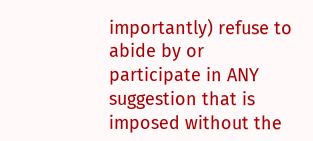importantly) refuse to abide by or participate in ANY suggestion that is imposed without the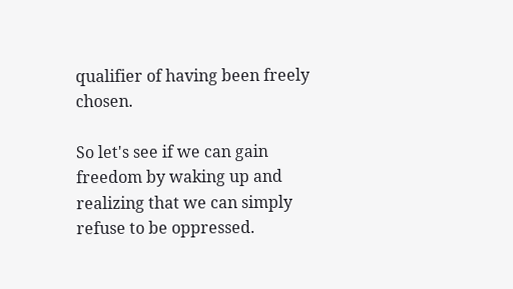qualifier of having been freely chosen.

So let's see if we can gain freedom by waking up and realizing that we can simply refuse to be oppressed.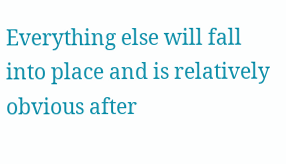Everything else will fall into place and is relatively obvious after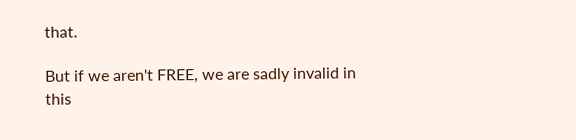that.

But if we aren't FREE, we are sadly invalid in this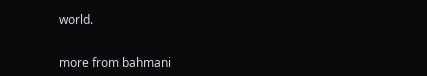world.


more from bahmani